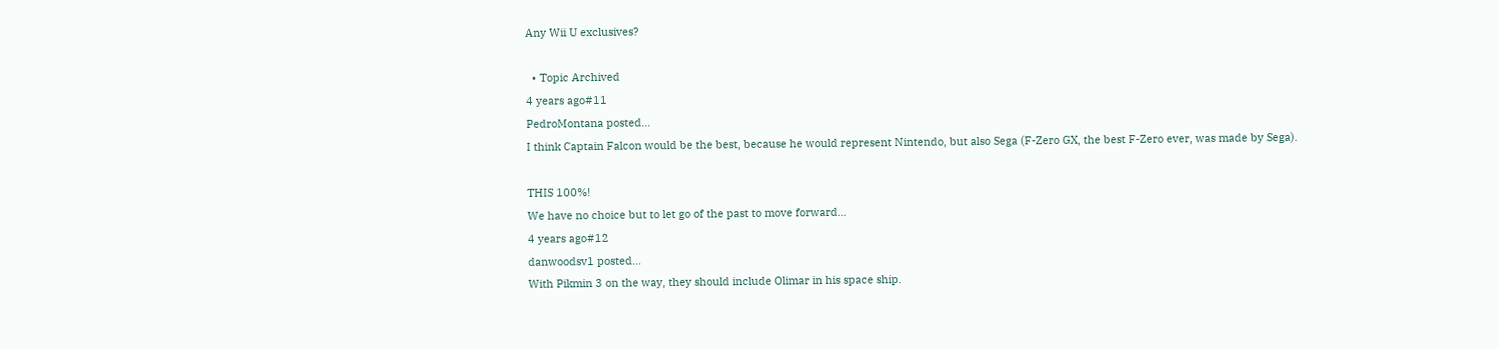Any Wii U exclusives?

  • Topic Archived
4 years ago#11
PedroMontana posted...
I think Captain Falcon would be the best, because he would represent Nintendo, but also Sega (F-Zero GX, the best F-Zero ever, was made by Sega).

THIS 100%!
We have no choice but to let go of the past to move forward...
4 years ago#12
danwoodsv1 posted...
With Pikmin 3 on the way, they should include Olimar in his space ship.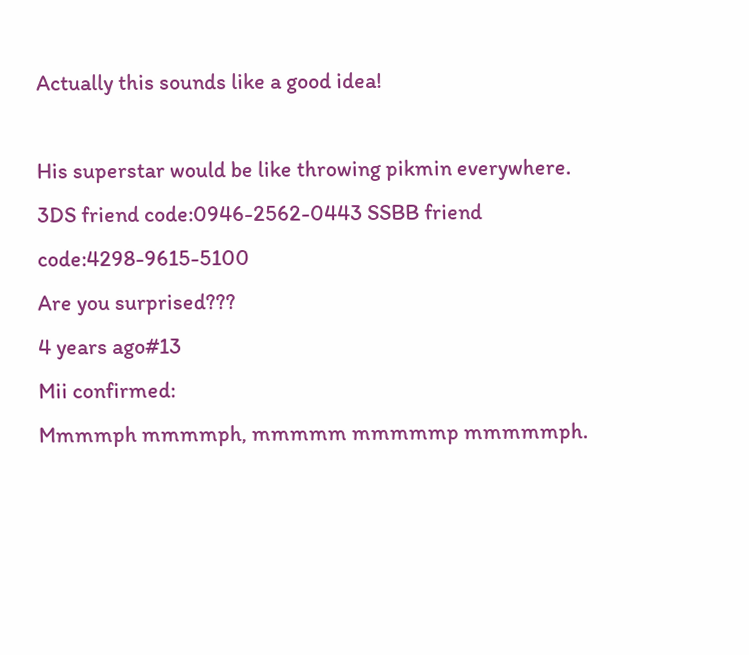Actually this sounds like a good idea!

His superstar would be like throwing pikmin everywhere.
3DS friend code:0946-2562-0443 SSBB friend code:4298-9615-5100
Are you surprised???
4 years ago#13
Mii confirmed:
Mmmmph mmmmph, mmmmm mmmmmp mmmmmph.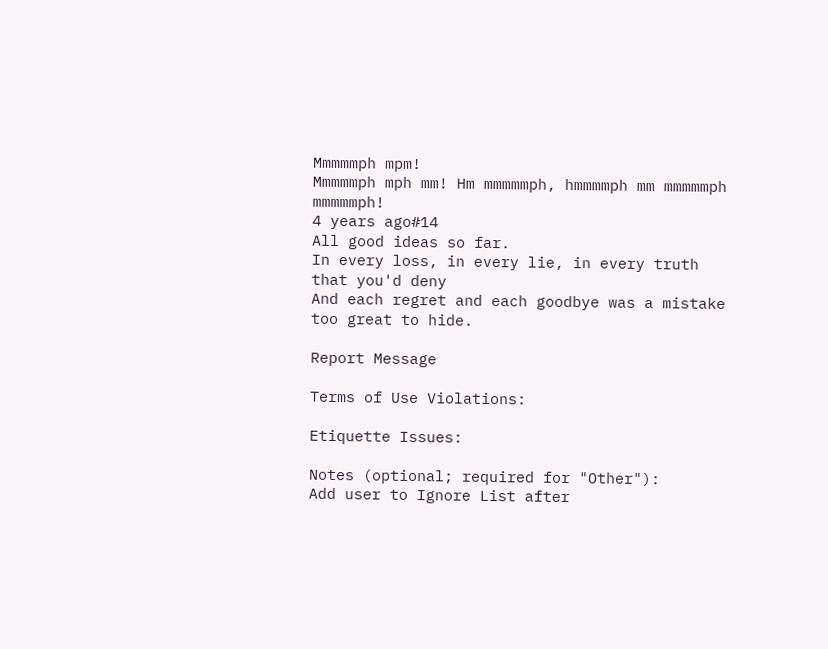Mmmmmph mpm!
Mmmmmph mph mm! Hm mmmmmph, hmmmmph mm mmmmmph mmmmmph!
4 years ago#14
All good ideas so far.
In every loss, in every lie, in every truth that you'd deny
And each regret and each goodbye was a mistake too great to hide.

Report Message

Terms of Use Violations:

Etiquette Issues:

Notes (optional; required for "Other"):
Add user to Ignore List after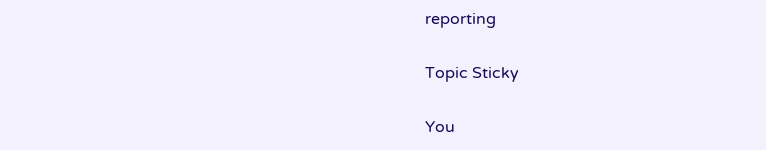reporting

Topic Sticky

You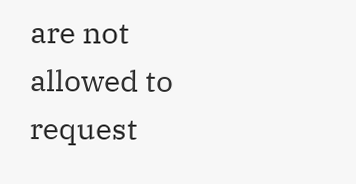are not allowed to request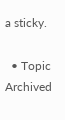a sticky.

  • Topic Archived